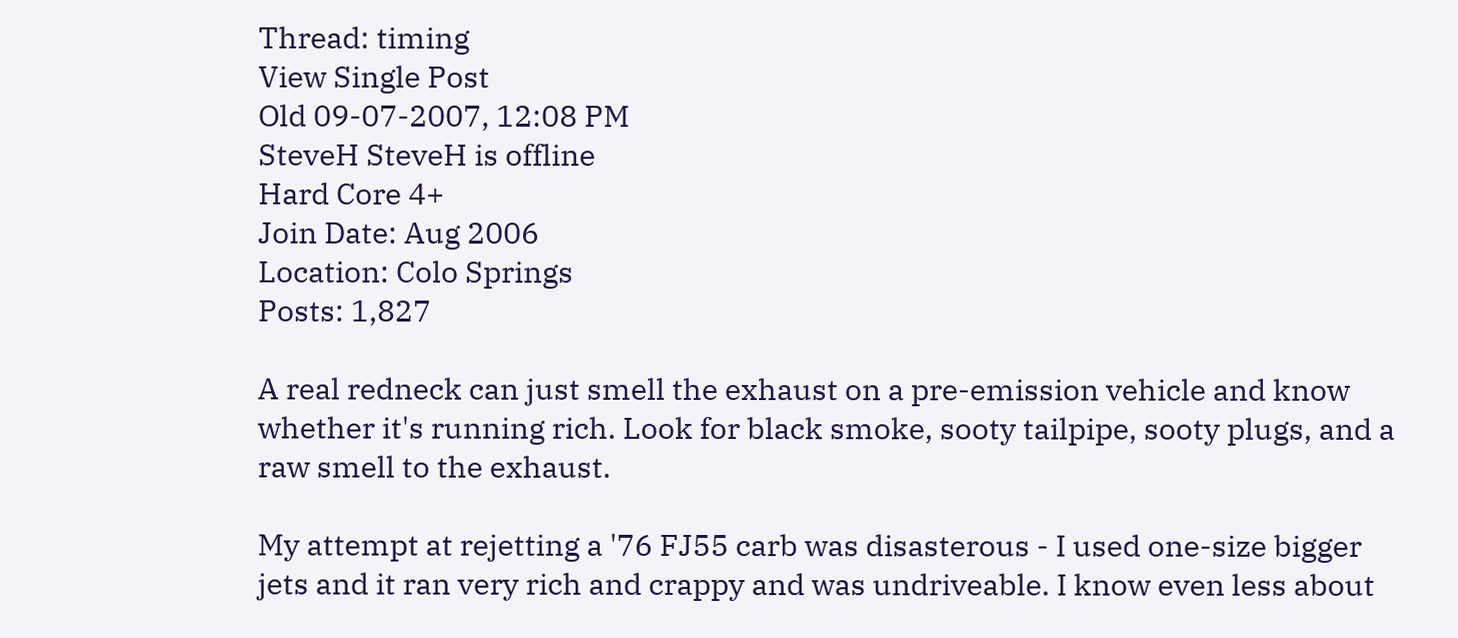Thread: timing
View Single Post
Old 09-07-2007, 12:08 PM
SteveH SteveH is offline
Hard Core 4+
Join Date: Aug 2006
Location: Colo Springs
Posts: 1,827

A real redneck can just smell the exhaust on a pre-emission vehicle and know whether it's running rich. Look for black smoke, sooty tailpipe, sooty plugs, and a raw smell to the exhaust.

My attempt at rejetting a '76 FJ55 carb was disasterous - I used one-size bigger jets and it ran very rich and crappy and was undriveable. I know even less about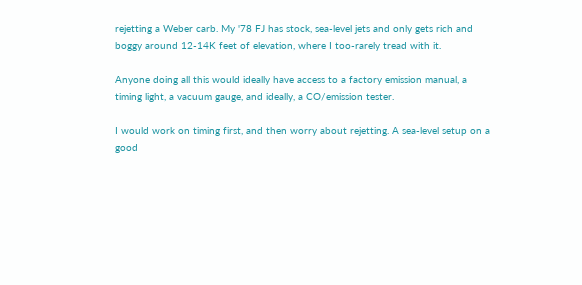rejetting a Weber carb. My '78 FJ has stock, sea-level jets and only gets rich and boggy around 12-14K feet of elevation, where I too-rarely tread with it.

Anyone doing all this would ideally have access to a factory emission manual, a timing light, a vacuum gauge, and ideally, a CO/emission tester.

I would work on timing first, and then worry about rejetting. A sea-level setup on a good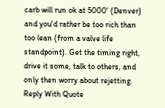carb will run ok at 5000' (Denver) and you'd rather be too rich than too lean (from a valve life standpoint). Get the timing right, drive it some, talk to others, and only then worry about rejetting.
Reply With Quote